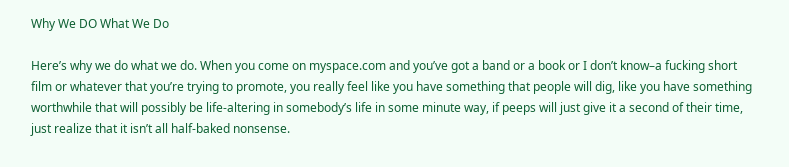Why We DO What We Do

Here’s why we do what we do. When you come on myspace.com and you’ve got a band or a book or I don’t know–a fucking short film or whatever that you’re trying to promote, you really feel like you have something that people will dig, like you have something worthwhile that will possibly be life-altering in somebody’s life in some minute way, if peeps will just give it a second of their time, just realize that it isn’t all half-baked nonsense.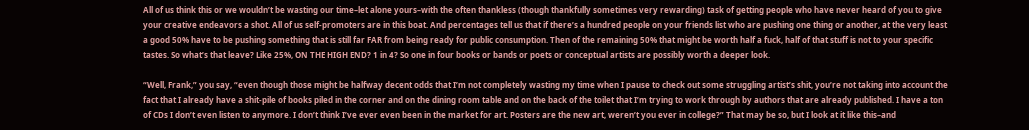All of us think this or we wouldn’t be wasting our time–let alone yours–with the often thankless (though thankfully sometimes very rewarding) task of getting people who have never heard of you to give your creative endeavors a shot. All of us self-promoters are in this boat. And percentages tell us that if there’s a hundred people on your friends list who are pushing one thing or another, at the very least a good 50% have to be pushing something that is still far FAR from being ready for public consumption. Then of the remaining 50% that might be worth half a fuck, half of that stuff is not to your specific tastes. So what’s that leave? Like 25%, ON THE HIGH END? 1 in 4? So one in four books or bands or poets or conceptual artists are possibly worth a deeper look.

“Well, Frank,” you say, “even though those might be halfway decent odds that I’m not completely wasting my time when I pause to check out some struggling artist’s shit, you’re not taking into account the fact that I already have a shit-pile of books piled in the corner and on the dining room table and on the back of the toilet that I’m trying to work through by authors that are already published. I have a ton of CDs I don’t even listen to anymore. I don’t think I’ve ever even been in the market for art. Posters are the new art, weren’t you ever in college?” That may be so, but I look at it like this–and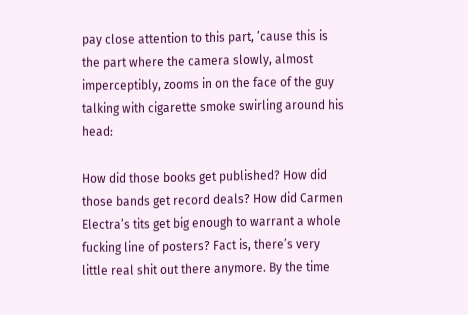pay close attention to this part, ’cause this is the part where the camera slowly, almost imperceptibly, zooms in on the face of the guy talking with cigarette smoke swirling around his head:

How did those books get published? How did those bands get record deals? How did Carmen Electra’s tits get big enough to warrant a whole fucking line of posters? Fact is, there’s very little real shit out there anymore. By the time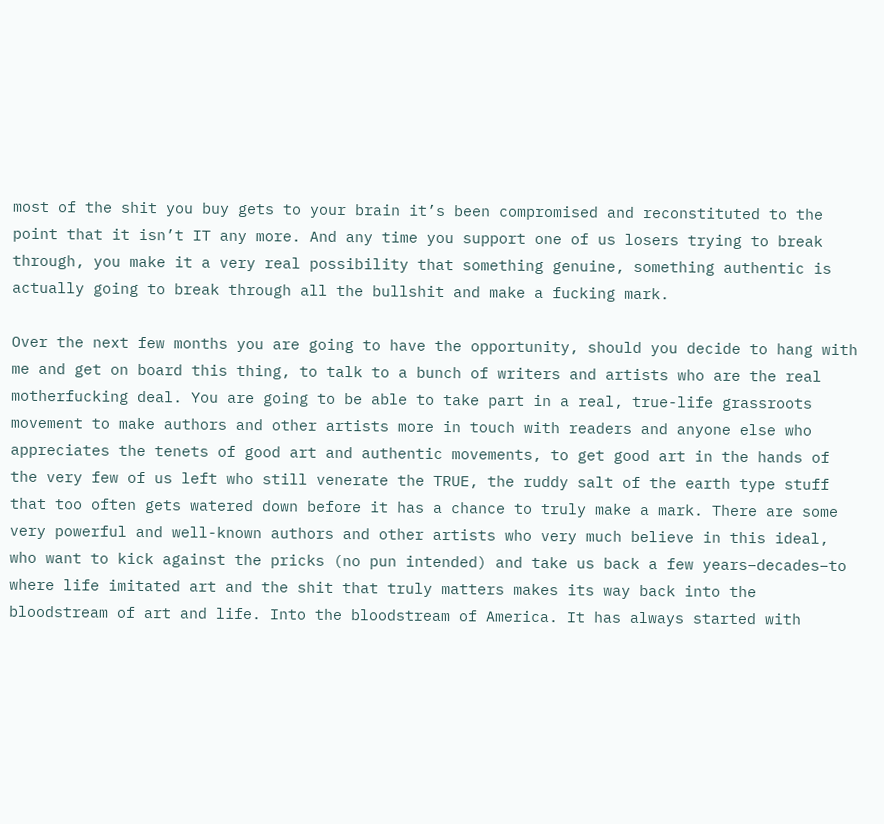most of the shit you buy gets to your brain it’s been compromised and reconstituted to the point that it isn’t IT any more. And any time you support one of us losers trying to break through, you make it a very real possibility that something genuine, something authentic is actually going to break through all the bullshit and make a fucking mark.

Over the next few months you are going to have the opportunity, should you decide to hang with me and get on board this thing, to talk to a bunch of writers and artists who are the real motherfucking deal. You are going to be able to take part in a real, true-life grassroots movement to make authors and other artists more in touch with readers and anyone else who appreciates the tenets of good art and authentic movements, to get good art in the hands of the very few of us left who still venerate the TRUE, the ruddy salt of the earth type stuff that too often gets watered down before it has a chance to truly make a mark. There are some very powerful and well-known authors and other artists who very much believe in this ideal, who want to kick against the pricks (no pun intended) and take us back a few years–decades–to where life imitated art and the shit that truly matters makes its way back into the bloodstream of art and life. Into the bloodstream of America. It has always started with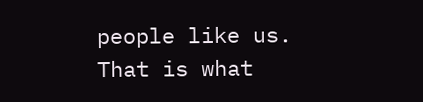people like us. That is what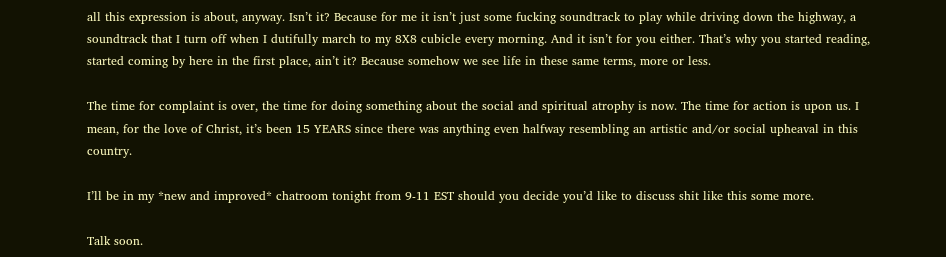all this expression is about, anyway. Isn’t it? Because for me it isn’t just some fucking soundtrack to play while driving down the highway, a soundtrack that I turn off when I dutifully march to my 8X8 cubicle every morning. And it isn’t for you either. That’s why you started reading, started coming by here in the first place, ain’t it? Because somehow we see life in these same terms, more or less.

The time for complaint is over, the time for doing something about the social and spiritual atrophy is now. The time for action is upon us. I mean, for the love of Christ, it’s been 15 YEARS since there was anything even halfway resembling an artistic and/or social upheaval in this country.

I’ll be in my *new and improved* chatroom tonight from 9-11 EST should you decide you’d like to discuss shit like this some more.

Talk soon.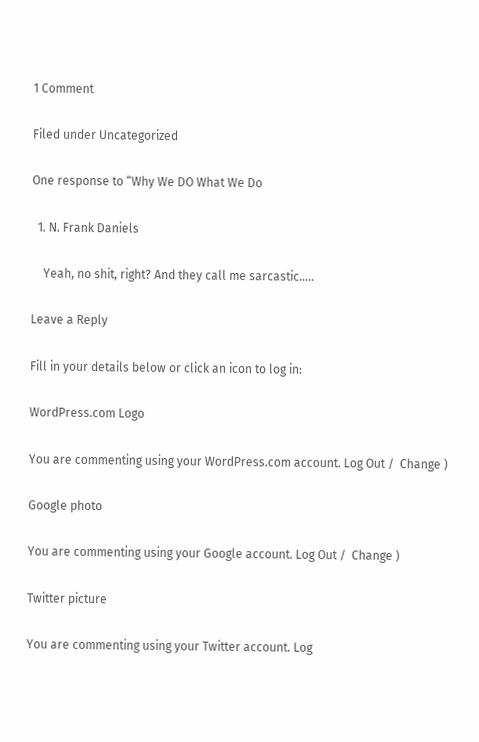1 Comment

Filed under Uncategorized

One response to “Why We DO What We Do

  1. N. Frank Daniels

    Yeah, no shit, right? And they call me sarcastic…..

Leave a Reply

Fill in your details below or click an icon to log in:

WordPress.com Logo

You are commenting using your WordPress.com account. Log Out /  Change )

Google photo

You are commenting using your Google account. Log Out /  Change )

Twitter picture

You are commenting using your Twitter account. Log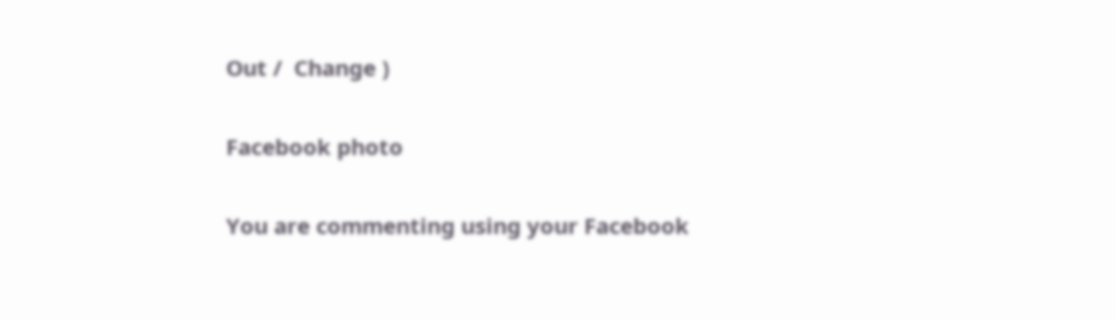Out /  Change )

Facebook photo

You are commenting using your Facebook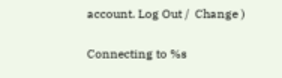account. Log Out /  Change )

Connecting to %s